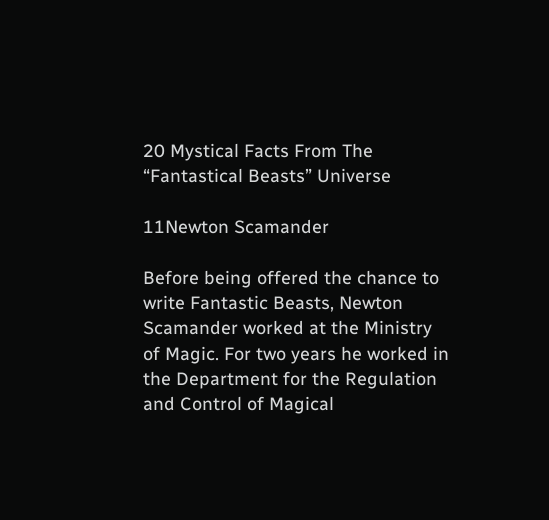20 Mystical Facts From The “Fantastical Beasts” Universe

11Newton Scamander

Before being offered the chance to write Fantastic Beasts, Newton Scamander worked at the Ministry of Magic. For two years he worked in the Department for the Regulation and Control of Magical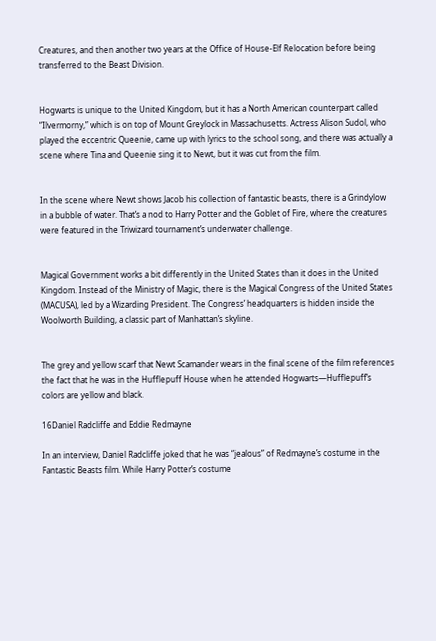Creatures, and then another two years at the Office of House-Elf Relocation before being transferred to the Beast Division.


Hogwarts is unique to the United Kingdom, but it has a North American counterpart called “Ilvermorny,” which is on top of Mount Greylock in Massachusetts. Actress Alison Sudol, who played the eccentric Queenie, came up with lyrics to the school song, and there was actually a scene where Tina and Queenie sing it to Newt, but it was cut from the film.


In the scene where Newt shows Jacob his collection of fantastic beasts, there is a Grindylow in a bubble of water. That’s a nod to Harry Potter and the Goblet of Fire, where the creatures were featured in the Triwizard tournament’s underwater challenge.


Magical Government works a bit differently in the United States than it does in the United Kingdom. Instead of the Ministry of Magic, there is the Magical Congress of the United States (MACUSA), led by a Wizarding President. The Congress’ headquarters is hidden inside the Woolworth Building, a classic part of Manhattan’s skyline.


The grey and yellow scarf that Newt Scamander wears in the final scene of the film references the fact that he was in the Hufflepuff House when he attended Hogwarts—Hufflepuff’s colors are yellow and black.

16Daniel Radcliffe and Eddie Redmayne

In an interview, Daniel Radcliffe joked that he was “jealous” of Redmayne’s costume in the Fantastic Beasts film. While Harry Potter’s costume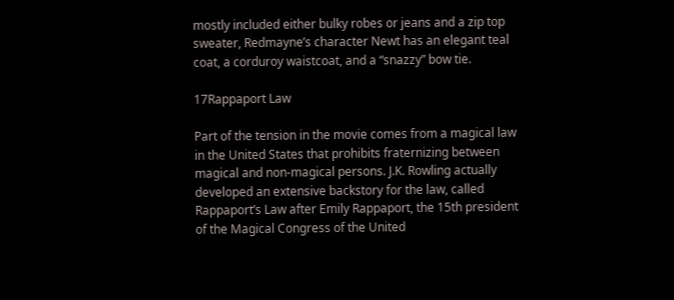mostly included either bulky robes or jeans and a zip top sweater, Redmayne’s character Newt has an elegant teal coat, a corduroy waistcoat, and a “snazzy” bow tie.

17Rappaport Law

Part of the tension in the movie comes from a magical law in the United States that prohibits fraternizing between magical and non-magical persons. J.K. Rowling actually developed an extensive backstory for the law, called Rappaport’s Law after Emily Rappaport, the 15th president of the Magical Congress of the United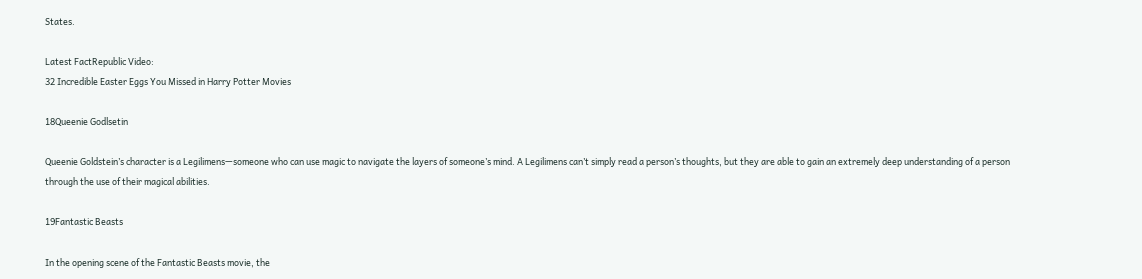States.

Latest FactRepublic Video:
32 Incredible Easter Eggs You Missed in Harry Potter Movies

18Queenie Godlsetin

Queenie Goldstein’s character is a Legilimens—someone who can use magic to navigate the layers of someone’s mind. A Legilimens can’t simply read a person’s thoughts, but they are able to gain an extremely deep understanding of a person through the use of their magical abilities.

19Fantastic Beasts

In the opening scene of the Fantastic Beasts movie, the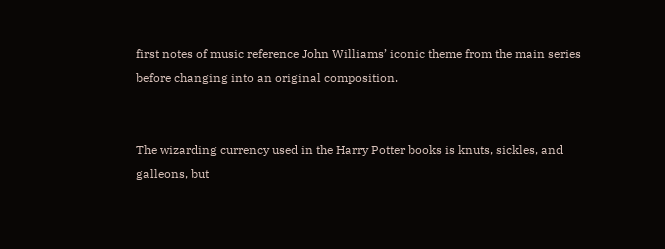first notes of music reference John Williams’ iconic theme from the main series before changing into an original composition.


The wizarding currency used in the Harry Potter books is knuts, sickles, and galleons, but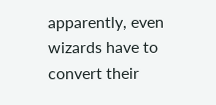apparently, even wizards have to convert their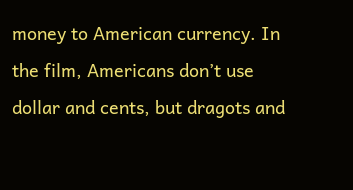money to American currency. In the film, Americans don’t use dollar and cents, but dragots and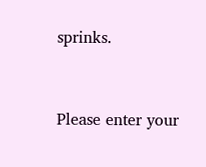sprinks.


Please enter your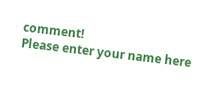comment!
Please enter your name here